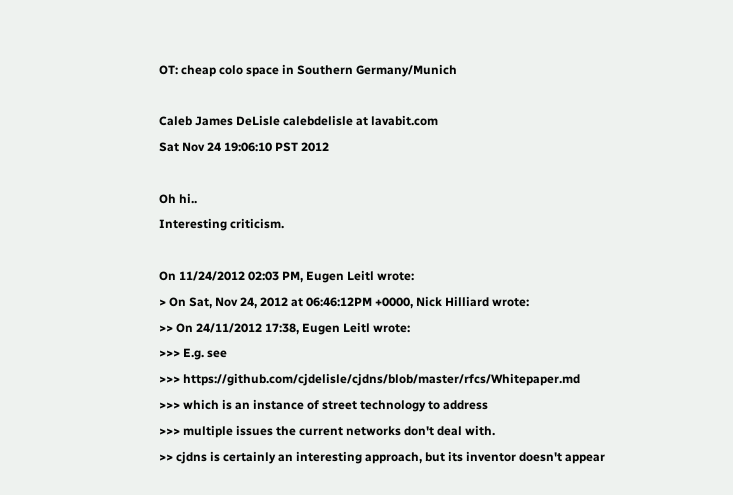OT: cheap colo space in Southern Germany/Munich

Caleb James DeLisle calebdelisle at lavabit.com
Sat Nov 24 19:06:10 PST 2012

Oh hi..
Interesting criticism.

On 11/24/2012 02:03 PM, Eugen Leitl wrote:
> On Sat, Nov 24, 2012 at 06:46:12PM +0000, Nick Hilliard wrote:
>> On 24/11/2012 17:38, Eugen Leitl wrote:
>>> E.g. see
>>> https://github.com/cjdelisle/cjdns/blob/master/rfcs/Whitepaper.md
>>> which is an instance of street technology to address
>>> multiple issues the current networks don't deal with.
>> cjdns is certainly an interesting approach, but its inventor doesn't appear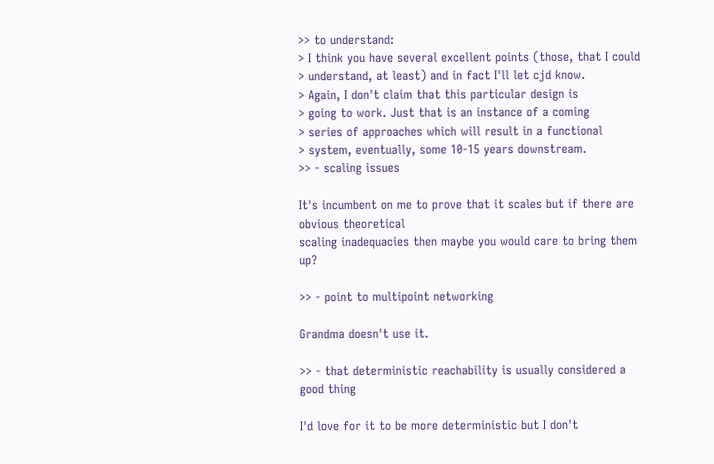>> to understand:
> I think you have several excellent points (those, that I could
> understand, at least) and in fact I'll let cjd know.
> Again, I don't claim that this particular design is
> going to work. Just that is an instance of a coming
> series of approaches which will result in a functional
> system, eventually, some 10-15 years downstream.
>> - scaling issues

It's incumbent on me to prove that it scales but if there are obvious theoretical
scaling inadequacies then maybe you would care to bring them up?

>> - point to multipoint networking

Grandma doesn't use it.

>> - that deterministic reachability is usually considered a good thing

I'd love for it to be more deterministic but I don't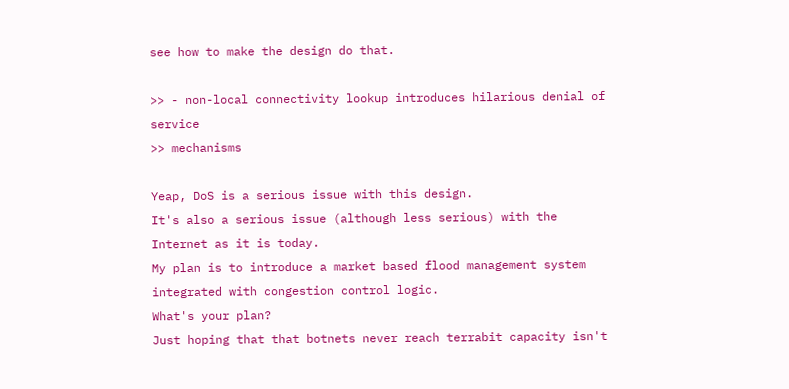see how to make the design do that.

>> - non-local connectivity lookup introduces hilarious denial of service
>> mechanisms

Yeap, DoS is a serious issue with this design.
It's also a serious issue (although less serious) with the Internet as it is today.
My plan is to introduce a market based flood management system integrated with congestion control logic.
What's your plan?
Just hoping that that botnets never reach terrabit capacity isn't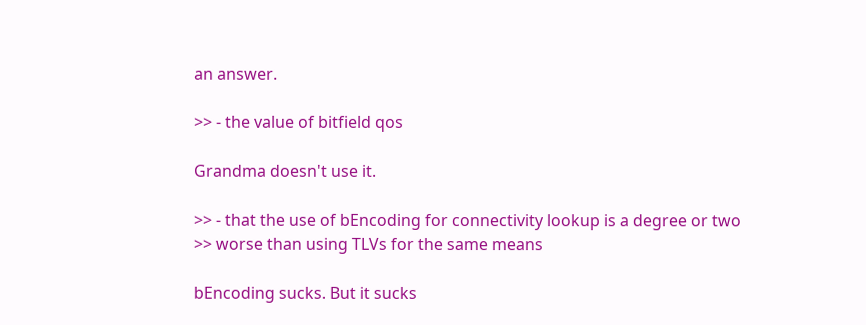an answer.

>> - the value of bitfield qos

Grandma doesn't use it.

>> - that the use of bEncoding for connectivity lookup is a degree or two
>> worse than using TLVs for the same means

bEncoding sucks. But it sucks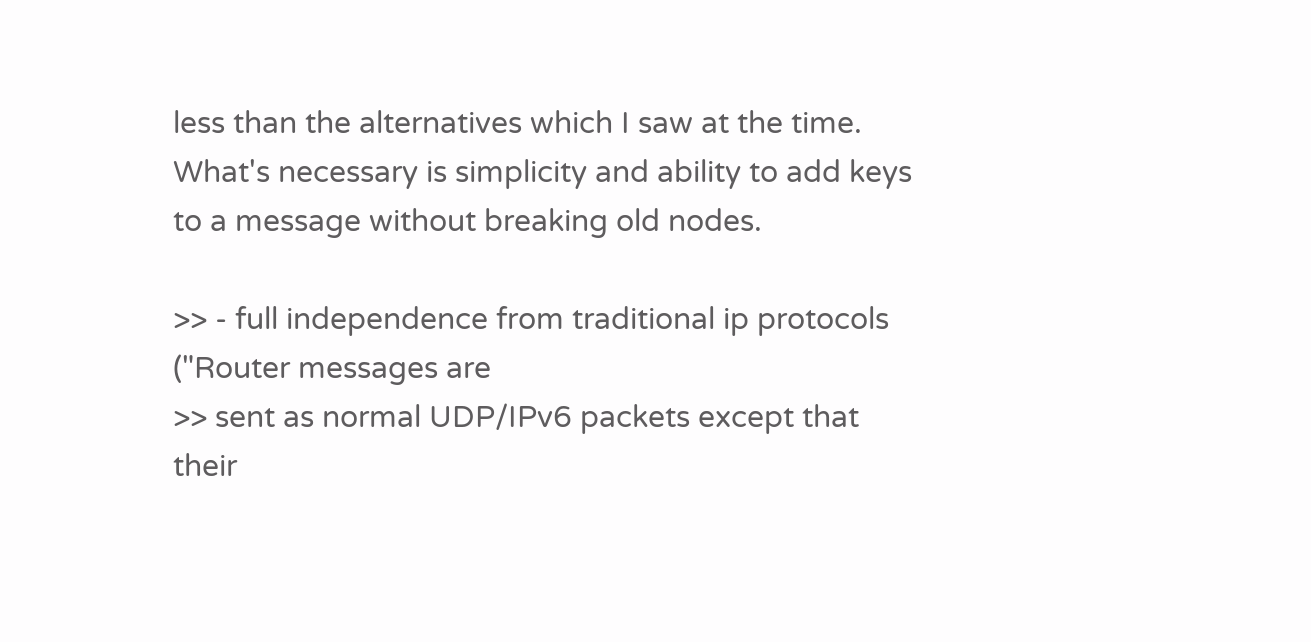less than the alternatives which I saw at the time.
What's necessary is simplicity and ability to add keys to a message without breaking old nodes.

>> - full independence from traditional ip protocols ("Router messages are
>> sent as normal UDP/IPv6 packets except that their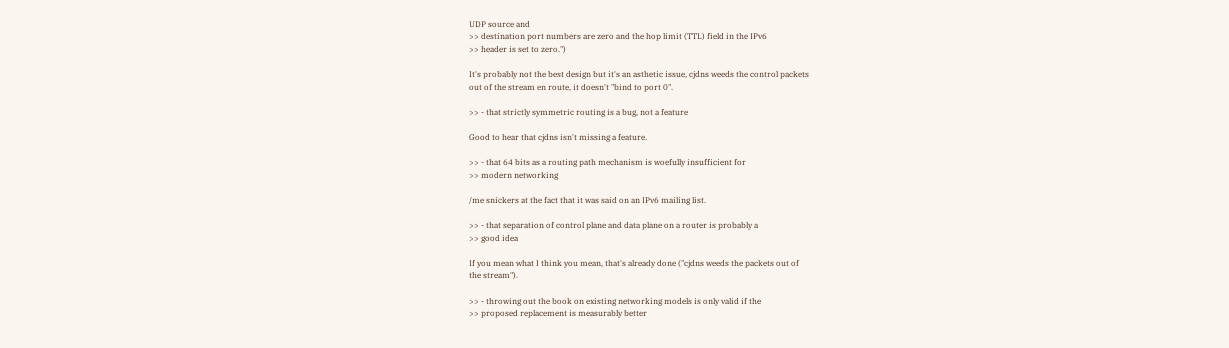UDP source and
>> destination port numbers are zero and the hop limit (TTL) field in the IPv6
>> header is set to zero.")

It's probably not the best design but it's an asthetic issue, cjdns weeds the control packets
out of the stream en route, it doesn't "bind to port 0".

>> - that strictly symmetric routing is a bug, not a feature

Good to hear that cjdns isn't missing a feature.

>> - that 64 bits as a routing path mechanism is woefully insufficient for
>> modern networking

/me snickers at the fact that it was said on an IPv6 mailing list.

>> - that separation of control plane and data plane on a router is probably a
>> good idea

If you mean what I think you mean, that's already done ("cjdns weeds the packets out of
the stream").

>> - throwing out the book on existing networking models is only valid if the
>> proposed replacement is measurably better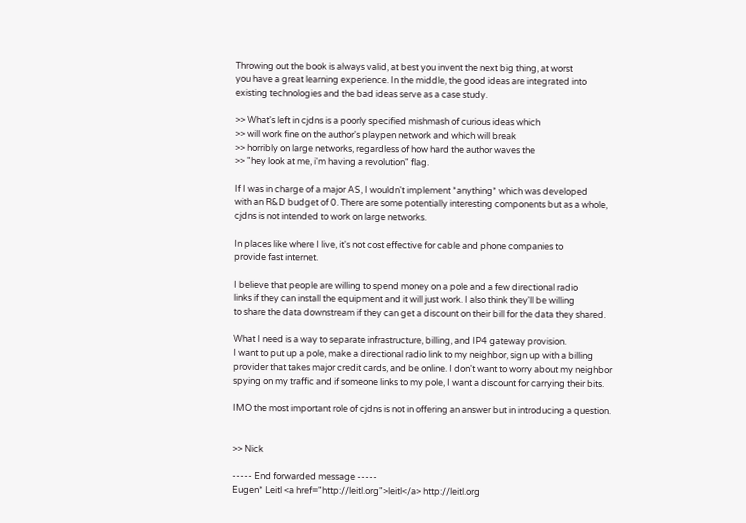Throwing out the book is always valid, at best you invent the next big thing, at worst
you have a great learning experience. In the middle, the good ideas are integrated into
existing technologies and the bad ideas serve as a case study.

>> What's left in cjdns is a poorly specified mishmash of curious ideas which
>> will work fine on the author's playpen network and which will break
>> horribly on large networks, regardless of how hard the author waves the
>> "hey look at me, i'm having a revolution" flag.

If I was in charge of a major AS, I wouldn't implement *anything* which was developed
with an R&D budget of 0. There are some potentially interesting components but as a whole,
cjdns is not intended to work on large networks.

In places like where I live, it's not cost effective for cable and phone companies to
provide fast internet.

I believe that people are willing to spend money on a pole and a few directional radio
links if they can install the equipment and it will just work. I also think they'll be willing
to share the data downstream if they can get a discount on their bill for the data they shared.

What I need is a way to separate infrastructure, billing, and IP4 gateway provision.
I want to put up a pole, make a directional radio link to my neighbor, sign up with a billing
provider that takes major credit cards, and be online. I don't want to worry about my neighbor
spying on my traffic and if someone links to my pole, I want a discount for carrying their bits.

IMO the most important role of cjdns is not in offering an answer but in introducing a question.


>> Nick

----- End forwarded message -----
Eugen* Leitl <a href="http://leitl.org">leitl</a> http://leitl.org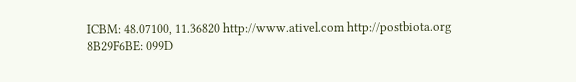ICBM: 48.07100, 11.36820 http://www.ativel.com http://postbiota.org
8B29F6BE: 099D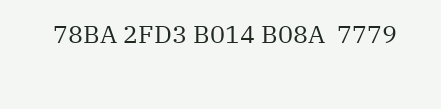78BA 2FD3 B014 B08A  7779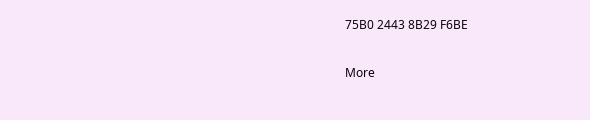75B0 2443 8B29 F6BE

More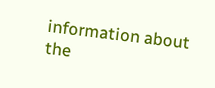information about the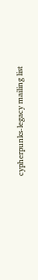cypherpunks-legacy mailing list